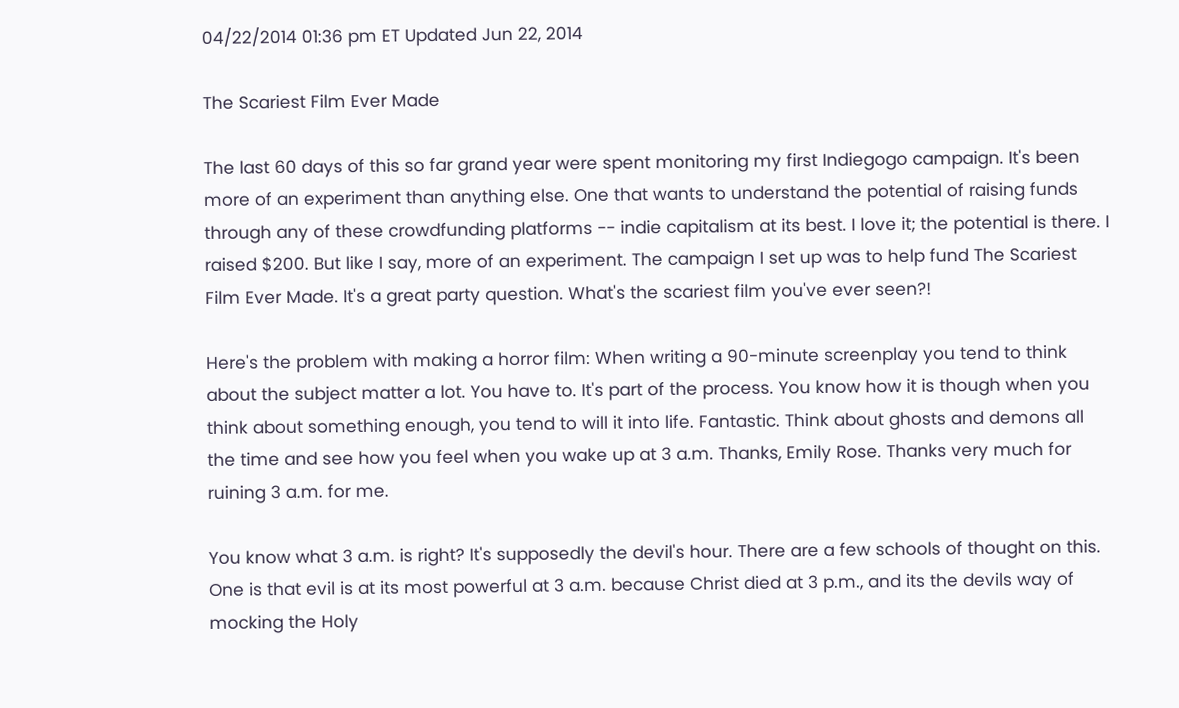04/22/2014 01:36 pm ET Updated Jun 22, 2014

The Scariest Film Ever Made

The last 60 days of this so far grand year were spent monitoring my first Indiegogo campaign. It's been more of an experiment than anything else. One that wants to understand the potential of raising funds through any of these crowdfunding platforms -- indie capitalism at its best. I love it; the potential is there. I raised $200. But like I say, more of an experiment. The campaign I set up was to help fund The Scariest Film Ever Made. It's a great party question. What's the scariest film you've ever seen?!

Here's the problem with making a horror film: When writing a 90-minute screenplay you tend to think about the subject matter a lot. You have to. It's part of the process. You know how it is though when you think about something enough, you tend to will it into life. Fantastic. Think about ghosts and demons all the time and see how you feel when you wake up at 3 a.m. Thanks, Emily Rose. Thanks very much for ruining 3 a.m. for me.

You know what 3 a.m. is right? It's supposedly the devil's hour. There are a few schools of thought on this. One is that evil is at its most powerful at 3 a.m. because Christ died at 3 p.m., and its the devils way of mocking the Holy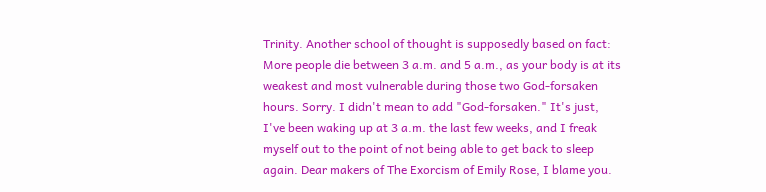Trinity. Another school of thought is supposedly based on fact: More people die between 3 a.m. and 5 a.m., as your body is at its weakest and most vulnerable during those two God-forsaken hours. Sorry. I didn't mean to add "God-forsaken." It's just, I've been waking up at 3 a.m. the last few weeks, and I freak myself out to the point of not being able to get back to sleep again. Dear makers of The Exorcism of Emily Rose, I blame you.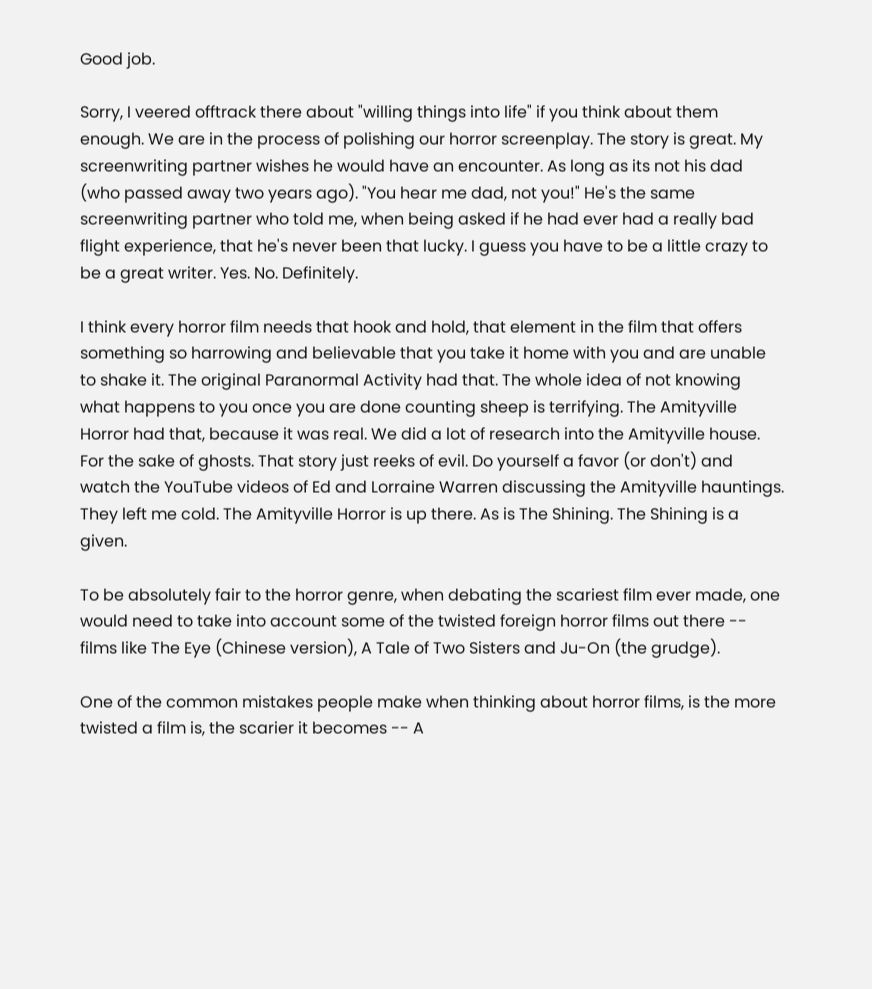Good job.

Sorry, I veered offtrack there about "willing things into life" if you think about them enough. We are in the process of polishing our horror screenplay. The story is great. My screenwriting partner wishes he would have an encounter. As long as its not his dad (who passed away two years ago). "You hear me dad, not you!" He's the same screenwriting partner who told me, when being asked if he had ever had a really bad flight experience, that he's never been that lucky. I guess you have to be a little crazy to be a great writer. Yes. No. Definitely.

I think every horror film needs that hook and hold, that element in the film that offers something so harrowing and believable that you take it home with you and are unable to shake it. The original Paranormal Activity had that. The whole idea of not knowing what happens to you once you are done counting sheep is terrifying. The Amityville Horror had that, because it was real. We did a lot of research into the Amityville house. For the sake of ghosts. That story just reeks of evil. Do yourself a favor (or don't) and watch the YouTube videos of Ed and Lorraine Warren discussing the Amityville hauntings. They left me cold. The Amityville Horror is up there. As is The Shining. The Shining is a given.

To be absolutely fair to the horror genre, when debating the scariest film ever made, one would need to take into account some of the twisted foreign horror films out there -- films like The Eye (Chinese version), A Tale of Two Sisters and Ju-On (the grudge).

One of the common mistakes people make when thinking about horror films, is the more twisted a film is, the scarier it becomes -- A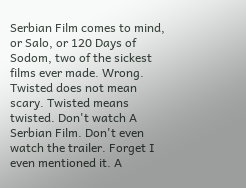Serbian Film comes to mind, or Salo, or 120 Days of Sodom, two of the sickest films ever made. Wrong. Twisted does not mean scary. Twisted means twisted. Don't watch A Serbian Film. Don't even watch the trailer. Forget I even mentioned it. A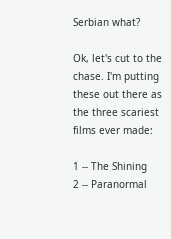Serbian what?

Ok, let's cut to the chase. I'm putting these out there as the three scariest films ever made:

1 -- The Shining
2 -- Paranormal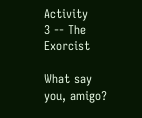Activity
3 -- The Exorcist

What say you, amigo?